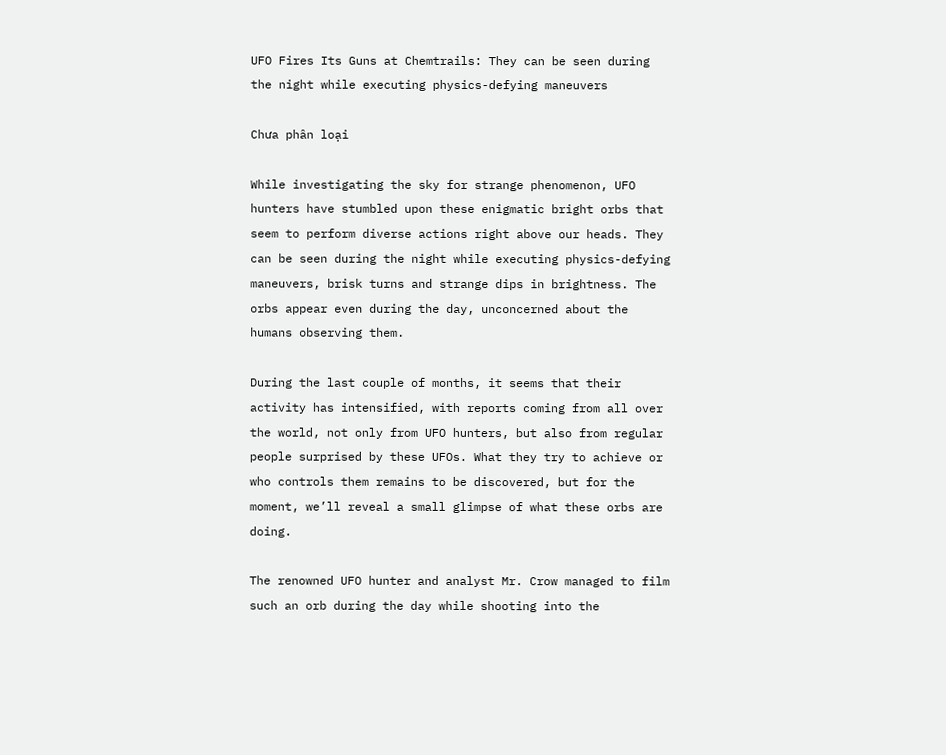UFO Fires Its Guns at Chemtrails: They can be seen during the night while executing physics-defying maneuvers

Chưa phân loại

While investigating the sky for strange phenomenon, UFO hunters have stumbled upon these enigmatic bright orbs that seem to perform diverse actions right above our heads. They can be seen during the night while executing physics-defying maneuvers, brisk turns and strange dips in brightness. The orbs appear even during the day, unconcerned about the humans observing them.

During the last couple of months, it seems that their activity has intensified, with reports coming from all over the world, not only from UFO hunters, but also from regular people surprised by these UFOs. What they try to achieve or who controls them remains to be discovered, but for the moment, we’ll reveal a small glimpse of what these orbs are doing.

The renowned UFO hunter and analyst Mr. Crow managed to film such an orb during the day while shooting into the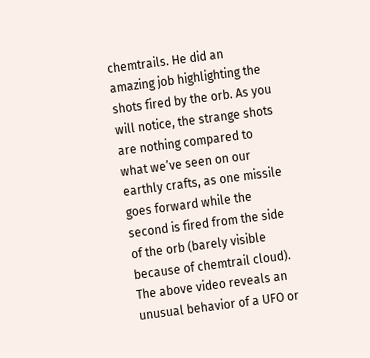chemtrails. He did an amazing job highlighting the shots fired by the orb. As you will notice, the strange shots are nothing compared to what we’ve seen on our earthly crafts, as one missile goes forward while the second is fired from the side of the orb (barely visible because of chemtrail cloud).
The above video reveals an unusual behavior of a UFO or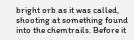bright orb as it was called, shooting at something found into the chemtrails. Before it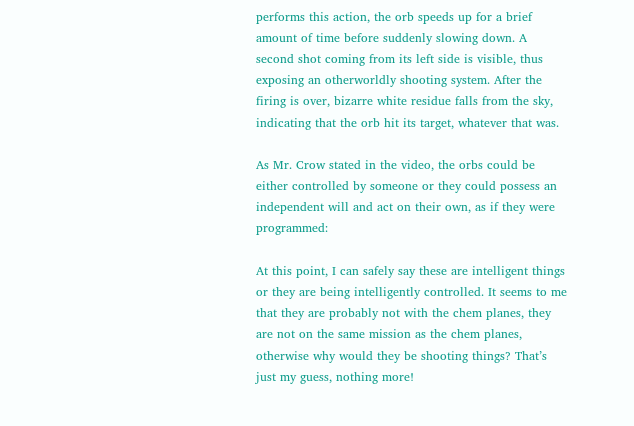performs this action, the orb speeds up for a brief amount of time before suddenly slowing down. A second shot coming from its left side is visible, thus exposing an otherworldly shooting system. After the firing is over, bizarre white residue falls from the sky, indicating that the orb hit its target, whatever that was.

As Mr. Crow stated in the video, the orbs could be either controlled by someone or they could possess an independent will and act on their own, as if they were programmed:

At this point, I can safely say these are intelligent things or they are being intelligently controlled. It seems to me that they are probably not with the chem planes, they are not on the same mission as the chem planes, otherwise why would they be shooting things? That’s just my guess, nothing more!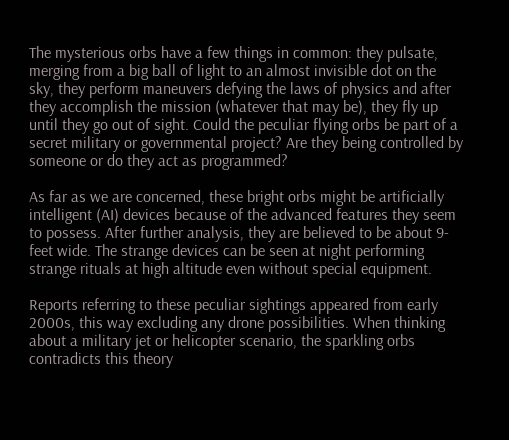The mysterious orbs have a few things in common: they pulsate, merging from a big ball of light to an almost invisible dot on the sky, they perform maneuvers defying the laws of physics and after they accomplish the mission (whatever that may be), they fly up until they go out of sight. Could the peculiar flying orbs be part of a secret military or governmental project? Are they being controlled by someone or do they act as programmed?

As far as we are concerned, these bright orbs might be artificially intelligent (AI) devices because of the advanced features they seem to possess. After further analysis, they are believed to be about 9-feet wide. The strange devices can be seen at night performing strange rituals at high altitude even without special equipment.

Reports referring to these peculiar sightings appeared from early 2000s, this way excluding any drone possibilities. When thinking about a military jet or helicopter scenario, the sparkling orbs contradicts this theory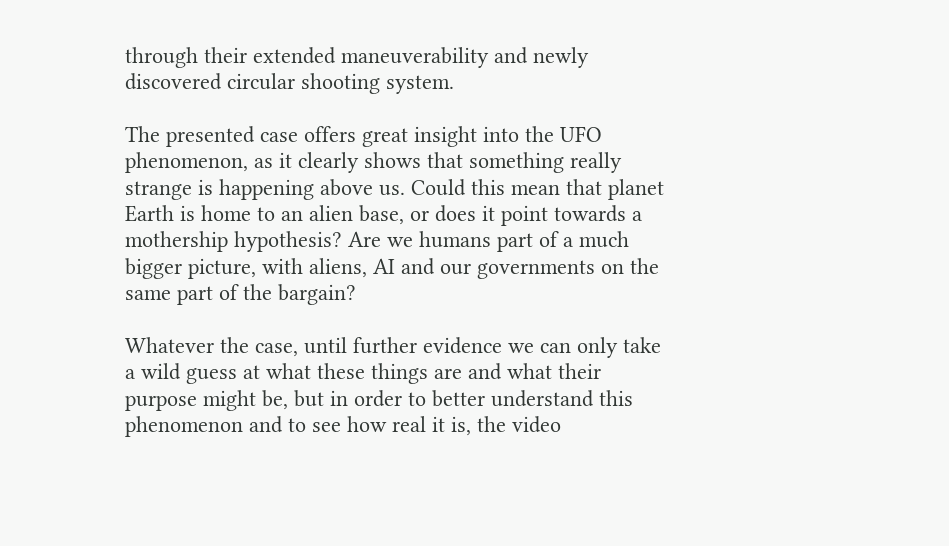through their extended maneuverability and newly discovered circular shooting system.

The presented case offers great insight into the UFO phenomenon, as it clearly shows that something really strange is happening above us. Could this mean that planet Earth is home to an alien base, or does it point towards a mothership hypothesis? Are we humans part of a much bigger picture, with aliens, AI and our governments on the same part of the bargain?

Whatever the case, until further evidence we can only take a wild guess at what these things are and what their purpose might be, but in order to better understand this phenomenon and to see how real it is, the video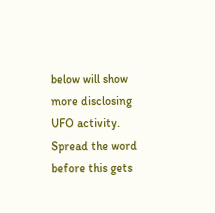below will show more disclosing UFO activity. Spread the word before this gets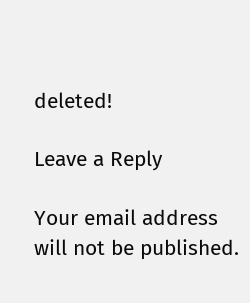deleted!

Leave a Reply

Your email address will not be published.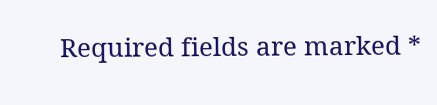Required fields are marked *